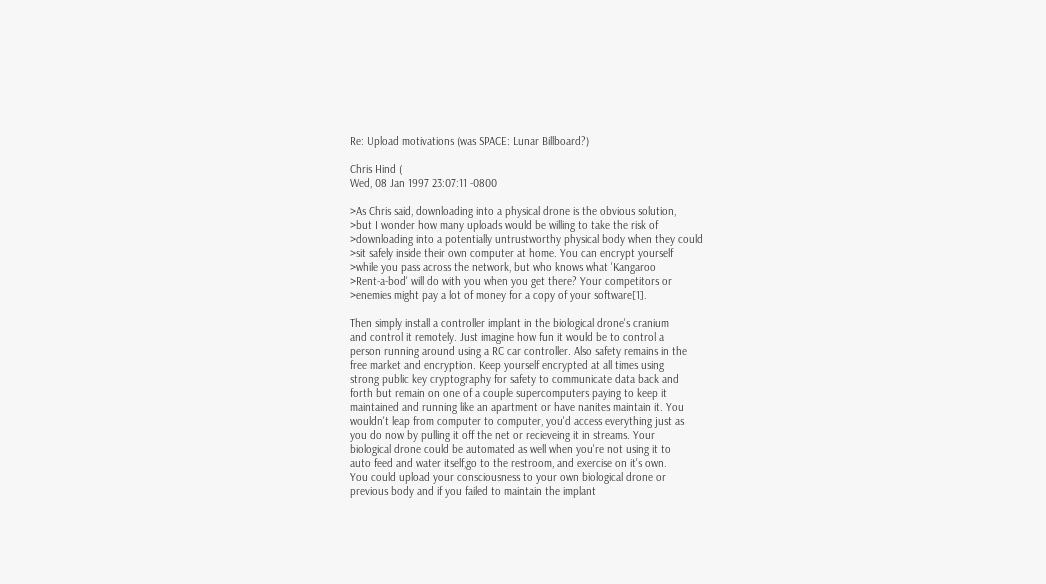Re: Upload motivations (was SPACE: Lunar Billboard?)

Chris Hind (
Wed, 08 Jan 1997 23:07:11 -0800

>As Chris said, downloading into a physical drone is the obvious solution,
>but I wonder how many uploads would be willing to take the risk of
>downloading into a potentially untrustworthy physical body when they could
>sit safely inside their own computer at home. You can encrypt yourself
>while you pass across the network, but who knows what 'Kangaroo
>Rent-a-bod' will do with you when you get there? Your competitors or
>enemies might pay a lot of money for a copy of your software[1].

Then simply install a controller implant in the biological drone's cranium
and control it remotely. Just imagine how fun it would be to control a
person running around using a RC car controller. Also safety remains in the
free market and encryption. Keep yourself encrypted at all times using
strong public key cryptography for safety to communicate data back and
forth but remain on one of a couple supercomputers paying to keep it
maintained and running like an apartment or have nanites maintain it. You
wouldn't leap from computer to computer, you'd access everything just as
you do now by pulling it off the net or recieveing it in streams. Your
biological drone could be automated as well when you're not using it to
auto feed and water itself,go to the restroom, and exercise on it's own.
You could upload your consciousness to your own biological drone or
previous body and if you failed to maintain the implant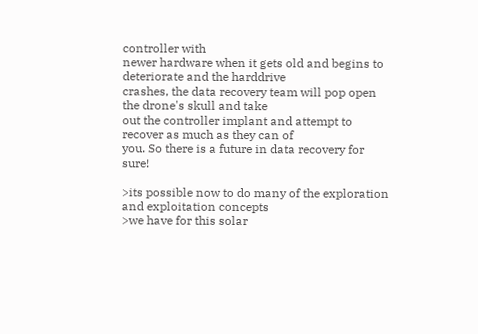controller with
newer hardware when it gets old and begins to deteriorate and the harddrive
crashes, the data recovery team will pop open the drone's skull and take
out the controller implant and attempt to recover as much as they can of
you. So there is a future in data recovery for sure!

>its possible now to do many of the exploration and exploitation concepts
>we have for this solar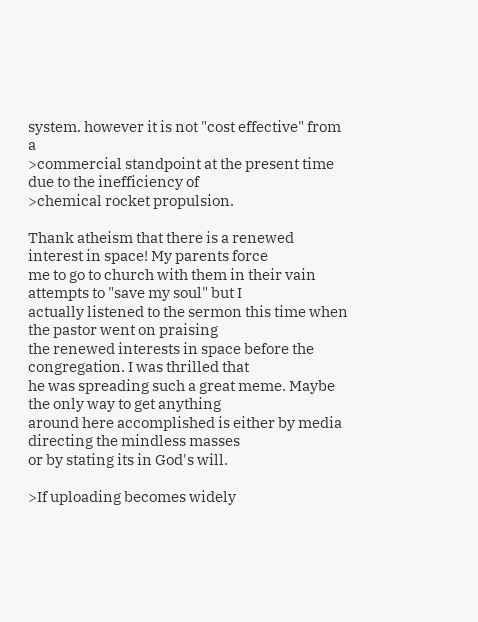system. however it is not "cost effective" from a
>commercial standpoint at the present time due to the inefficiency of
>chemical rocket propulsion.

Thank atheism that there is a renewed interest in space! My parents force
me to go to church with them in their vain attempts to "save my soul" but I
actually listened to the sermon this time when the pastor went on praising
the renewed interests in space before the congregation. I was thrilled that
he was spreading such a great meme. Maybe the only way to get anything
around here accomplished is either by media directing the mindless masses
or by stating its in God's will.

>If uploading becomes widely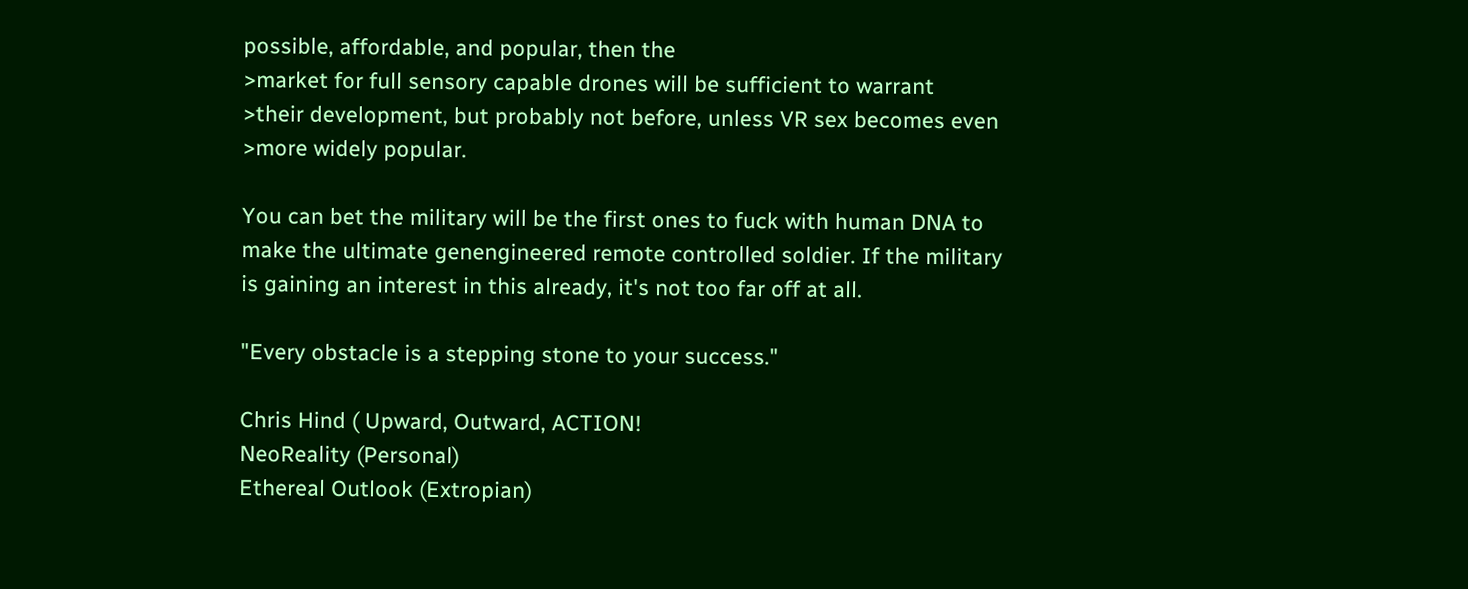possible, affordable, and popular, then the
>market for full sensory capable drones will be sufficient to warrant
>their development, but probably not before, unless VR sex becomes even
>more widely popular.

You can bet the military will be the first ones to fuck with human DNA to
make the ultimate genengineered remote controlled soldier. If the military
is gaining an interest in this already, it's not too far off at all.

"Every obstacle is a stepping stone to your success."

Chris Hind ( Upward, Outward, ACTION!
NeoReality (Personal)
Ethereal Outlook (Extropian)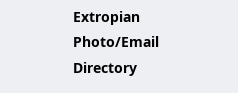Extropian Photo/Email Directory